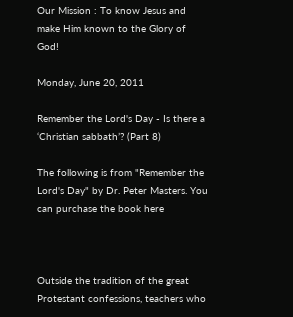Our Mission : To know Jesus and make Him known to the Glory of God!

Monday, June 20, 2011

Remember the Lord's Day - Is there a ‘Christian sabbath’? (Part 8)

The following is from "Remember the Lord's Day" by Dr. Peter Masters. You can purchase the book here



Outside the tradition of the great Protestant confessions, teachers who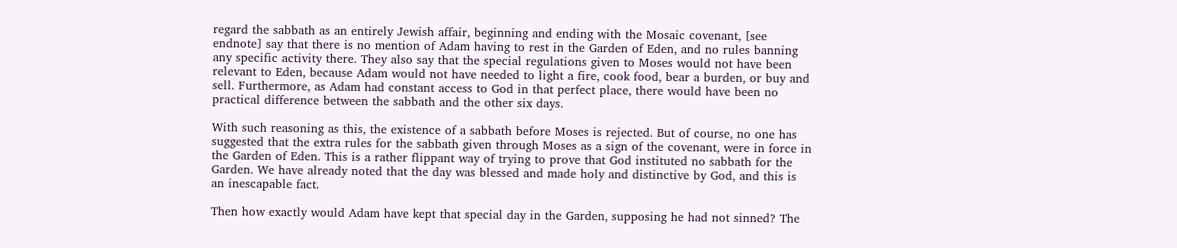regard the sabbath as an entirely Jewish affair, beginning and ending with the Mosaic covenant, [see endnote] say that there is no mention of Adam having to rest in the Garden of Eden, and no rules banning any specific activity there. They also say that the special regulations given to Moses would not have been relevant to Eden, because Adam would not have needed to light a fire, cook food, bear a burden, or buy and sell. Furthermore, as Adam had constant access to God in that perfect place, there would have been no practical difference between the sabbath and the other six days.

With such reasoning as this, the existence of a sabbath before Moses is rejected. But of course, no one has suggested that the extra rules for the sabbath given through Moses as a sign of the covenant, were in force in the Garden of Eden. This is a rather flippant way of trying to prove that God instituted no sabbath for the Garden. We have already noted that the day was blessed and made holy and distinctive by God, and this is an inescapable fact.

Then how exactly would Adam have kept that special day in the Garden, supposing he had not sinned? The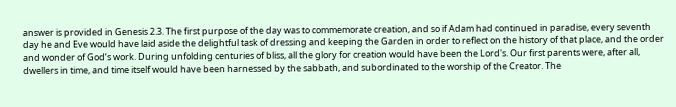answer is provided in Genesis 2.3. The first purpose of the day was to commemorate creation, and so if Adam had continued in paradise, every seventh day he and Eve would have laid aside the delightful task of dressing and keeping the Garden in order to reflect on the history of that place, and the order and wonder of God’s work. During unfolding centuries of bliss, all the glory for creation would have been the Lord's. Our first parents were, after all, dwellers in time, and time itself would have been harnessed by the sabbath, and subordinated to the worship of the Creator. The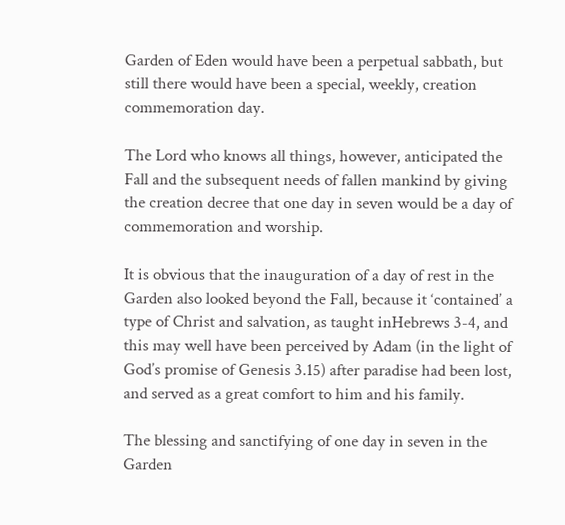Garden of Eden would have been a perpetual sabbath, but still there would have been a special, weekly, creation commemoration day.

The Lord who knows all things, however, anticipated the Fall and the subsequent needs of fallen mankind by giving the creation decree that one day in seven would be a day of commemoration and worship.

It is obvious that the inauguration of a day of rest in the Garden also looked beyond the Fall, because it ‘contained’ a type of Christ and salvation, as taught inHebrews 3-4, and this may well have been perceived by Adam (in the light of God’s promise of Genesis 3.15) after paradise had been lost, and served as a great comfort to him and his family.

The blessing and sanctifying of one day in seven in the Garden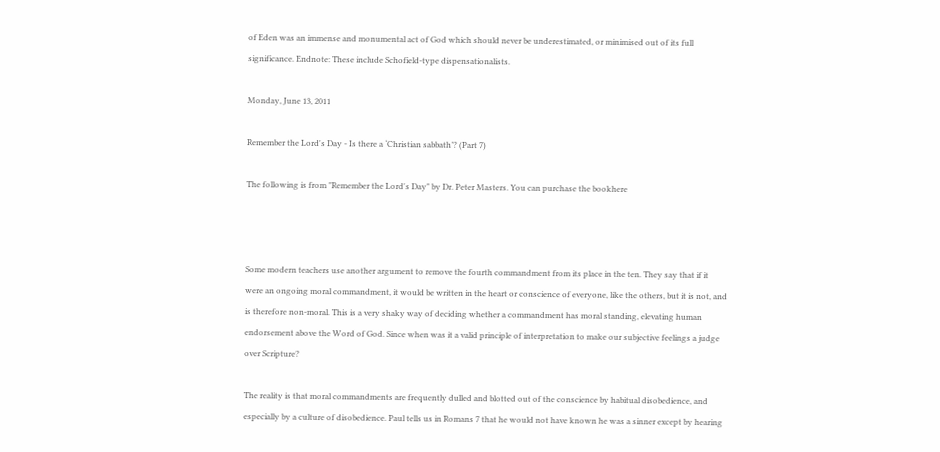of Eden was an immense and monumental act of God which should never be underestimated, or minimised out of its full significance. Endnote: These include Schofield-type dispensationalists.

Monday, June 13, 2011

Remember the Lord's Day - Is there a ‘Christian sabbath’? (Part 7)

The following is from "Remember the Lord's Day" by Dr. Peter Masters. You can purchase the bookhere



Some modern teachers use another argument to remove the fourth commandment from its place in the ten. They say that if it were an ongoing moral commandment, it would be written in the heart or conscience of everyone, like the others, but it is not, and is therefore non-moral. This is a very shaky way of deciding whether a commandment has moral standing, elevating human endorsement above the Word of God. Since when was it a valid principle of interpretation to make our subjective feelings a judge over Scripture?

The reality is that moral commandments are frequently dulled and blotted out of the conscience by habitual disobedience, and especially by a culture of disobedience. Paul tells us in Romans 7 that he would not have known he was a sinner except by hearing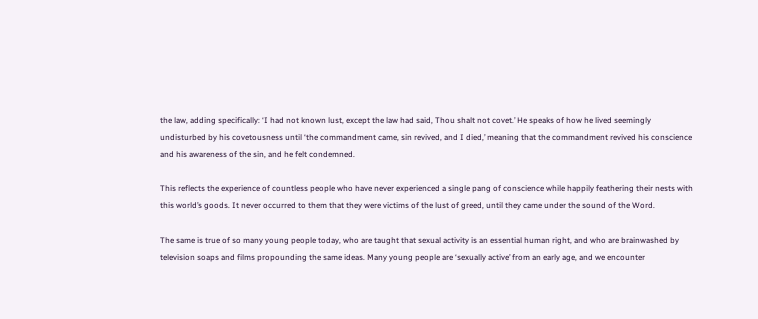the law, adding specifically: ‘I had not known lust, except the law had said, Thou shalt not covet.’ He speaks of how he lived seemingly undisturbed by his covetousness until ‘the commandment came, sin revived, and I died,’ meaning that the commandment revived his conscience and his awareness of the sin, and he felt condemned.

This reflects the experience of countless people who have never experienced a single pang of conscience while happily feathering their nests with this world’s goods. It never occurred to them that they were victims of the lust of greed, until they came under the sound of the Word.

The same is true of so many young people today, who are taught that sexual activity is an essential human right, and who are brainwashed by television soaps and films propounding the same ideas. Many young people are ‘sexually active’ from an early age, and we encounter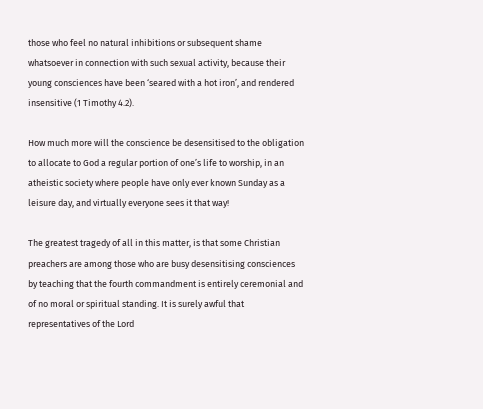those who feel no natural inhibitions or subsequent shame whatsoever in connection with such sexual activity, because their young consciences have been ‘seared with a hot iron’, and rendered insensitive (1 Timothy 4.2).

How much more will the conscience be desensitised to the obligation to allocate to God a regular portion of one’s life to worship, in an atheistic society where people have only ever known Sunday as a leisure day, and virtually everyone sees it that way!

The greatest tragedy of all in this matter, is that some Christian preachers are among those who are busy desensitising consciences by teaching that the fourth commandment is entirely ceremonial and of no moral or spiritual standing. It is surely awful that representatives of the Lord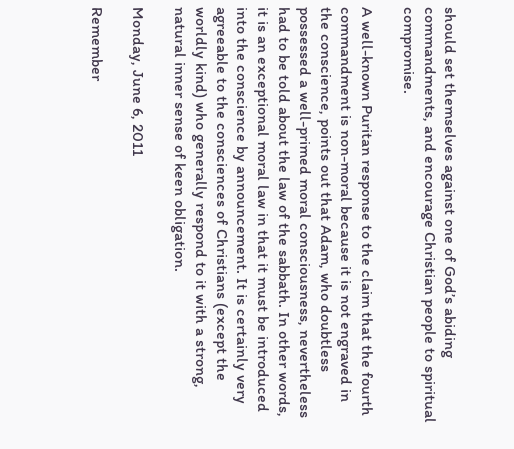should set themselves against one of God’s abiding commandments, and encourage Christian people to spiritual compromise.

A well-known Puritan response to the claim that the fourth commandment is non-moral because it is not engraved in the conscience, points out that Adam, who doubtless possessed a well-primed moral consciousness, nevertheless had to be told about the law of the sabbath. In other words, it is an exceptional moral law in that it must be introduced into the conscience by announcement. It is certainly very agreeable to the consciences of Christians (except the worldly kind) who generally respond to it with a strong, natural inner sense of keen obligation.

Monday, June 6, 2011

Remember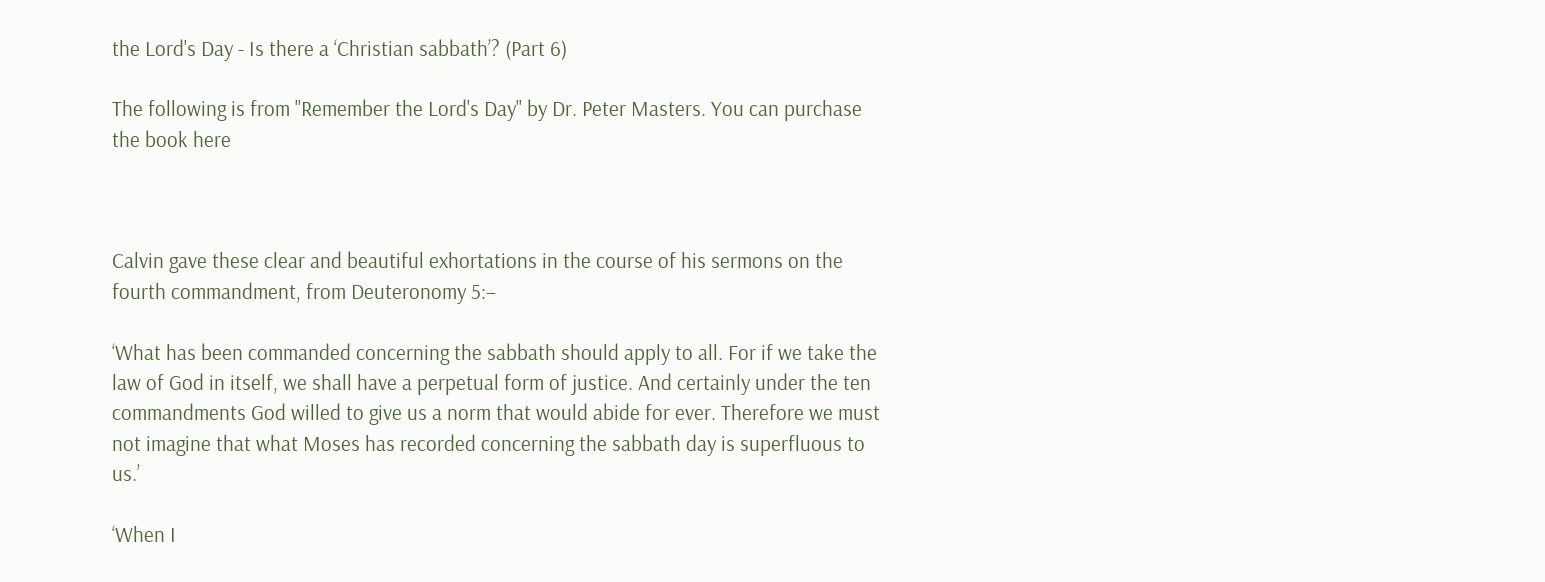the Lord's Day - Is there a ‘Christian sabbath’? (Part 6)

The following is from "Remember the Lord's Day" by Dr. Peter Masters. You can purchase the book here



Calvin gave these clear and beautiful exhortations in the course of his sermons on the fourth commandment, from Deuteronomy 5:–

‘What has been commanded concerning the sabbath should apply to all. For if we take the law of God in itself, we shall have a perpetual form of justice. And certainly under the ten commandments God willed to give us a norm that would abide for ever. Therefore we must not imagine that what Moses has recorded concerning the sabbath day is superfluous to us.’

‘When I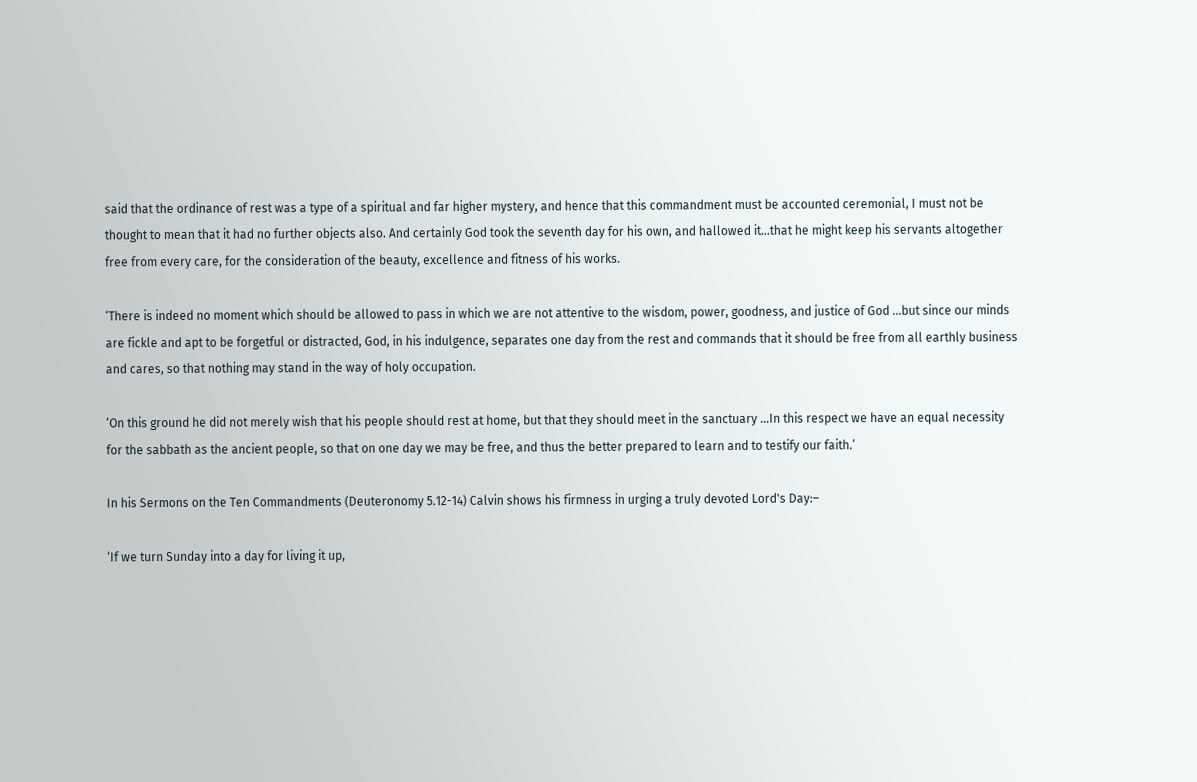said that the ordinance of rest was a type of a spiritual and far higher mystery, and hence that this commandment must be accounted ceremonial, I must not be thought to mean that it had no further objects also. And certainly God took the seventh day for his own, and hallowed it...that he might keep his servants altogether free from every care, for the consideration of the beauty, excellence and fitness of his works.

‘There is indeed no moment which should be allowed to pass in which we are not attentive to the wisdom, power, goodness, and justice of God ...but since our minds are fickle and apt to be forgetful or distracted, God, in his indulgence, separates one day from the rest and commands that it should be free from all earthly business and cares, so that nothing may stand in the way of holy occupation.

‘On this ground he did not merely wish that his people should rest at home, but that they should meet in the sanctuary ...In this respect we have an equal necessity for the sabbath as the ancient people, so that on one day we may be free, and thus the better prepared to learn and to testify our faith.’

In his Sermons on the Ten Commandments (Deuteronomy 5.12-14) Calvin shows his firmness in urging a truly devoted Lord's Day:–

‘If we turn Sunday into a day for living it up,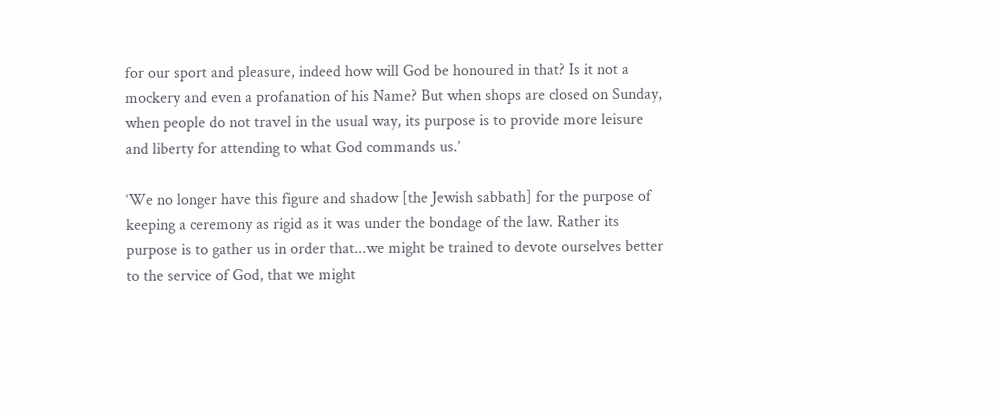for our sport and pleasure, indeed how will God be honoured in that? Is it not a mockery and even a profanation of his Name? But when shops are closed on Sunday, when people do not travel in the usual way, its purpose is to provide more leisure and liberty for attending to what God commands us.’

‘We no longer have this figure and shadow [the Jewish sabbath] for the purpose of keeping a ceremony as rigid as it was under the bondage of the law. Rather its purpose is to gather us in order that...we might be trained to devote ourselves better to the service of God, that we might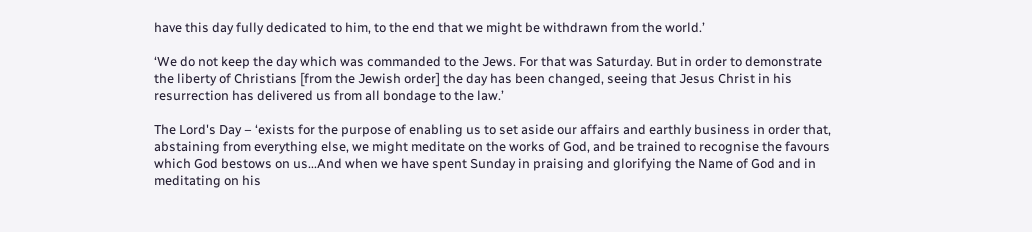have this day fully dedicated to him, to the end that we might be withdrawn from the world.’

‘We do not keep the day which was commanded to the Jews. For that was Saturday. But in order to demonstrate the liberty of Christians [from the Jewish order] the day has been changed, seeing that Jesus Christ in his resurrection has delivered us from all bondage to the law.’

The Lord's Day – ‘exists for the purpose of enabling us to set aside our affairs and earthly business in order that, abstaining from everything else, we might meditate on the works of God, and be trained to recognise the favours which God bestows on us...And when we have spent Sunday in praising and glorifying the Name of God and in meditating on his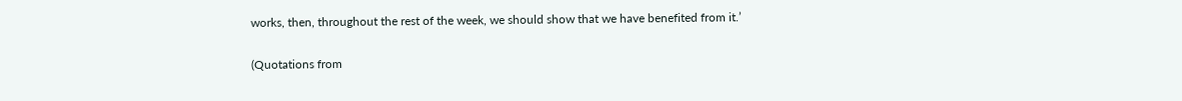works, then, throughout the rest of the week, we should show that we have benefited from it.’

(Quotations from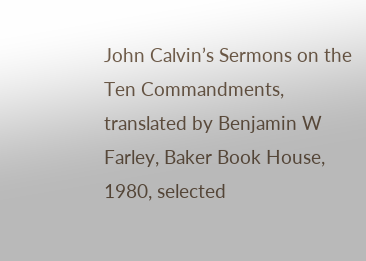John Calvin’s Sermons on the Ten Commandments, translated by Benjamin W Farley, Baker Book House, 1980, selected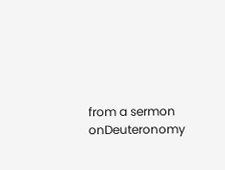from a sermon onDeuteronomy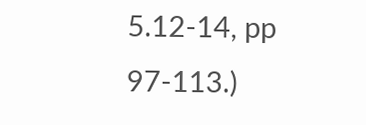5.12-14, pp 97-113.)